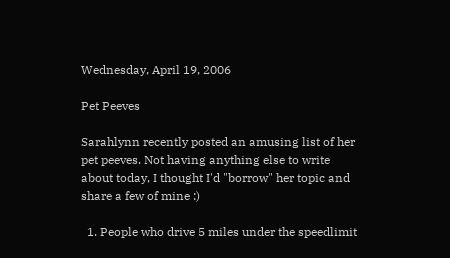Wednesday, April 19, 2006

Pet Peeves

Sarahlynn recently posted an amusing list of her pet peeves. Not having anything else to write about today, I thought I'd "borrow" her topic and share a few of mine :)

  1. People who drive 5 miles under the speedlimit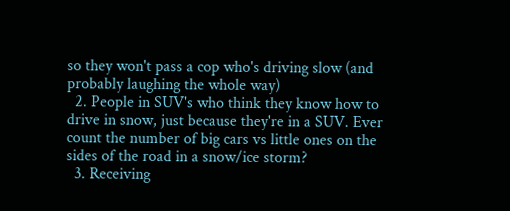so they won't pass a cop who's driving slow (and probably laughing the whole way)
  2. People in SUV's who think they know how to drive in snow, just because they're in a SUV. Ever count the number of big cars vs little ones on the sides of the road in a snow/ice storm?
  3. Receiving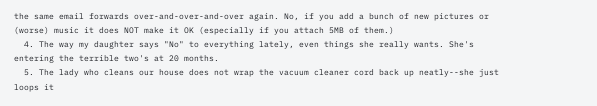the same email forwards over-and-over-and-over again. No, if you add a bunch of new pictures or (worse) music it does NOT make it OK (especially if you attach 5MB of them.)
  4. The way my daughter says "No" to everything lately, even things she really wants. She's entering the terrible two's at 20 months.
  5. The lady who cleans our house does not wrap the vacuum cleaner cord back up neatly--she just loops it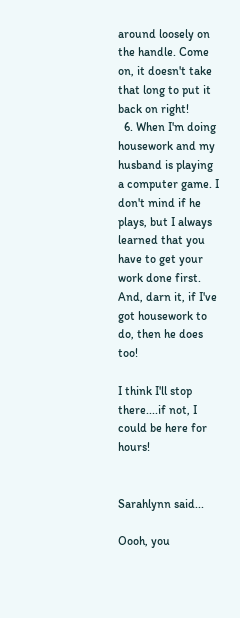around loosely on the handle. Come on, it doesn't take that long to put it back on right!
  6. When I'm doing housework and my husband is playing a computer game. I don't mind if he plays, but I always learned that you have to get your work done first. And, darn it, if I've got housework to do, then he does too!

I think I'll stop there....if not, I could be here for hours!


Sarahlynn said...

Oooh, you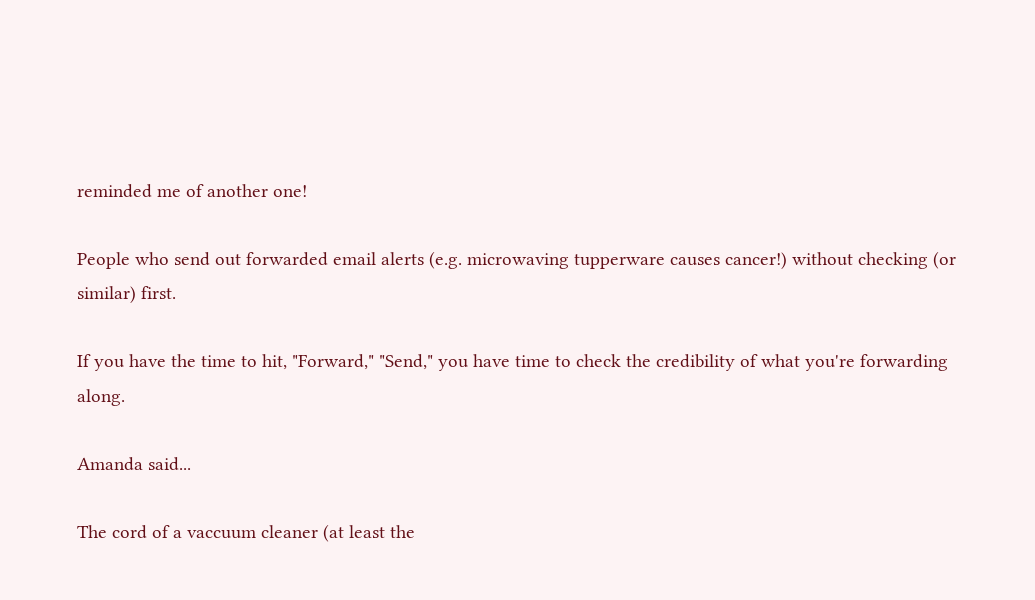reminded me of another one!

People who send out forwarded email alerts (e.g. microwaving tupperware causes cancer!) without checking (or similar) first.

If you have the time to hit, "Forward," "Send," you have time to check the credibility of what you're forwarding along.

Amanda said...

The cord of a vaccuum cleaner (at least the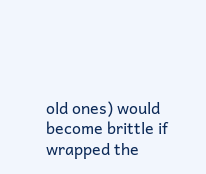old ones) would become brittle if wrapped the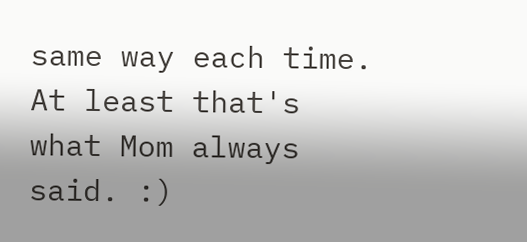same way each time. At least that's what Mom always said. :)